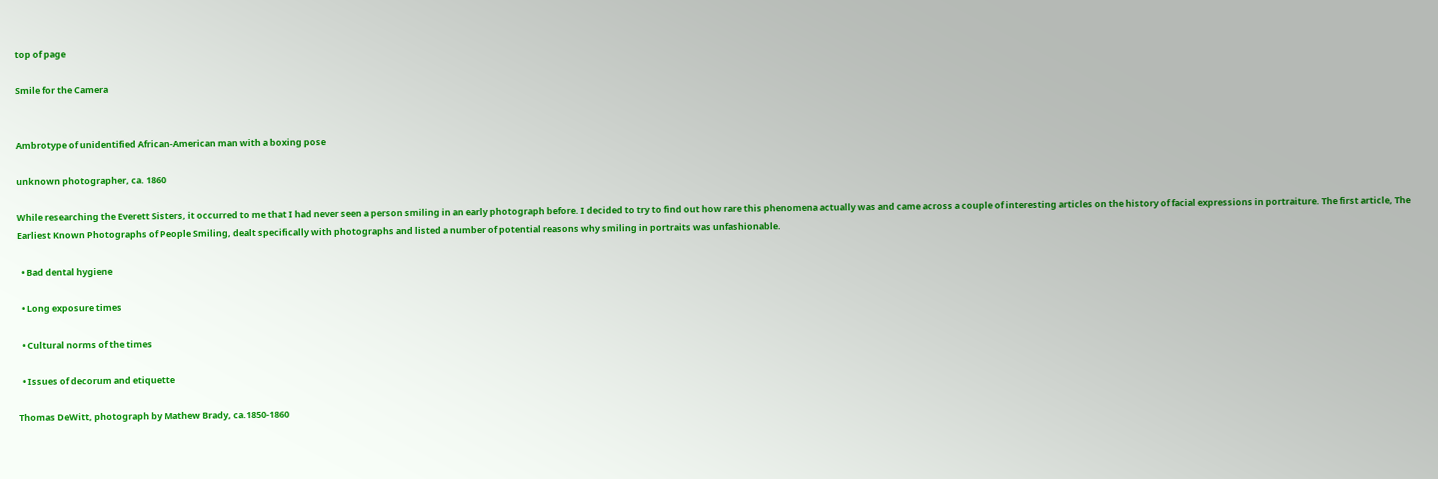top of page

Smile for the Camera


Ambrotype of unidentified African-American man with a boxing pose

unknown photographer, ca. 1860

While researching the Everett Sisters, it occurred to me that I had never seen a person smiling in an early photograph before. I decided to try to find out how rare this phenomena actually was and came across a couple of interesting articles on the history of facial expressions in portraiture. The first article, The Earliest Known Photographs of People Smiling, dealt specifically with photographs and listed a number of potential reasons why smiling in portraits was unfashionable.

  • Bad dental hygiene

  • Long exposure times

  • Cultural norms of the times

  • Issues of decorum and etiquette

Thomas DeWitt, photograph by Mathew Brady, ca.1850-1860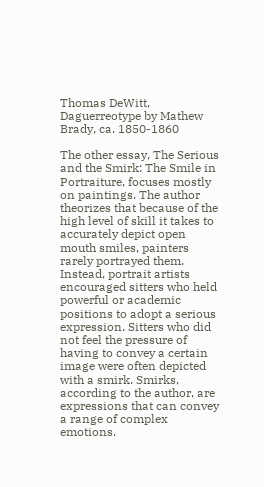Thomas DeWitt, Daguerreotype by Mathew Brady, ca. 1850-1860

The other essay, The Serious and the Smirk: The Smile in Portraiture, focuses mostly on paintings. The author theorizes that because of the high level of skill it takes to accurately depict open mouth smiles, painters rarely portrayed them. Instead, portrait artists encouraged sitters who held powerful or academic positions to adopt a serious expression. Sitters who did not feel the pressure of having to convey a certain image were often depicted with a smirk. Smirks, according to the author, are expressions that can convey a range of complex emotions.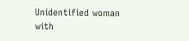Unidentified woman with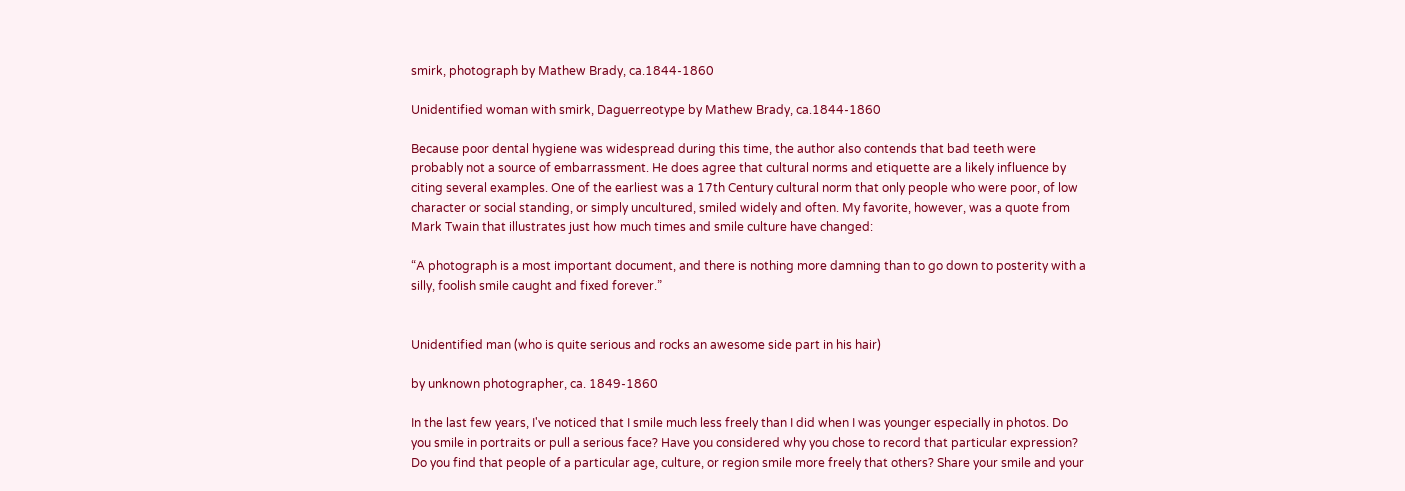smirk, photograph by Mathew Brady, ca.1844-1860

Unidentified woman with smirk, Daguerreotype by Mathew Brady, ca.1844-1860

Because poor dental hygiene was widespread during this time, the author also contends that bad teeth were probably not a source of embarrassment. He does agree that cultural norms and etiquette are a likely influence by citing several examples. One of the earliest was a 17th Century cultural norm that only people who were poor, of low character or social standing, or simply uncultured, smiled widely and often. My favorite, however, was a quote from Mark Twain that illustrates just how much times and smile culture have changed:

“A photograph is a most important document, and there is nothing more damning than to go down to posterity with a silly, foolish smile caught and fixed forever.”


Unidentified man (who is quite serious and rocks an awesome side part in his hair)

by unknown photographer, ca. 1849-1860

In the last few years, I've noticed that I smile much less freely than I did when I was younger especially in photos. Do you smile in portraits or pull a serious face? Have you considered why you chose to record that particular expression? Do you find that people of a particular age, culture, or region smile more freely that others? Share your smile and your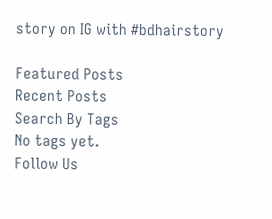story on IG with #bdhairstory

Featured Posts
Recent Posts
Search By Tags
No tags yet.
Follow Us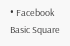• Facebook Basic Square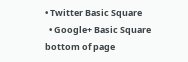• Twitter Basic Square
  • Google+ Basic Square
bottom of page